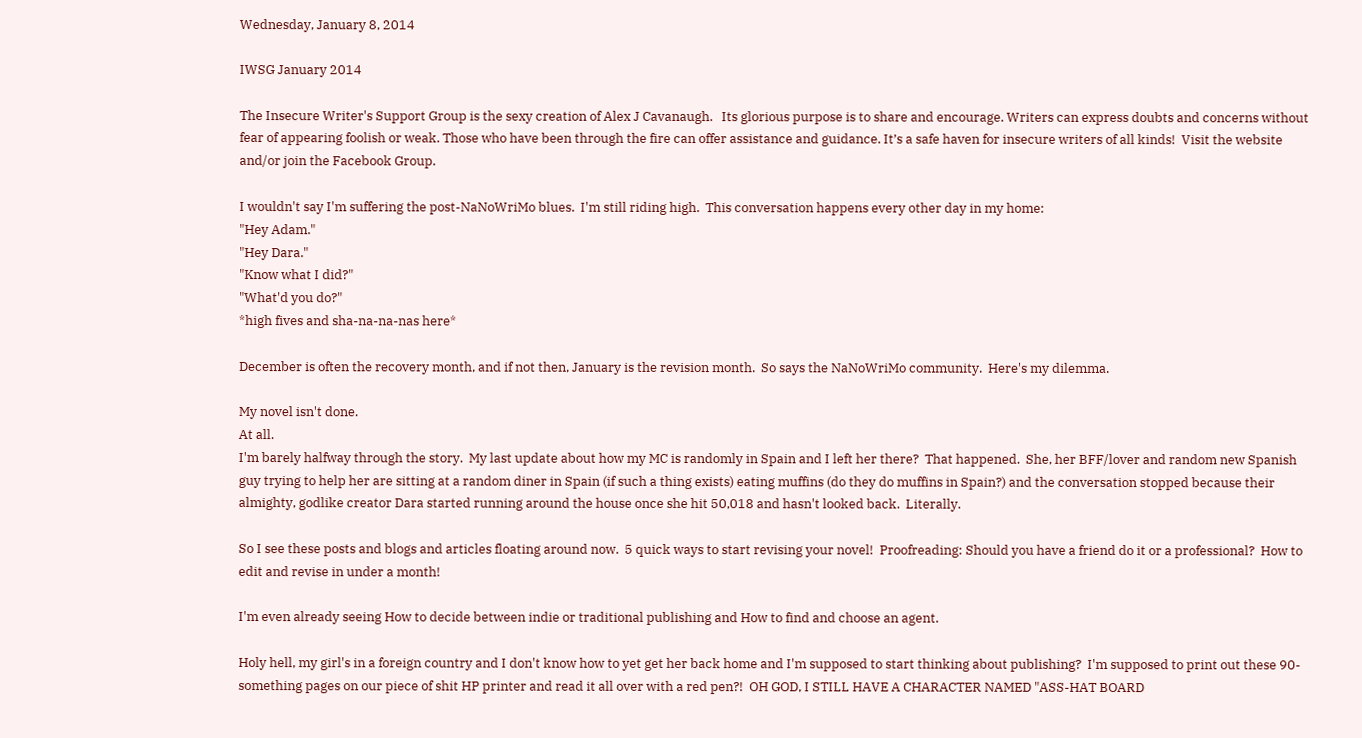Wednesday, January 8, 2014

IWSG January 2014

The Insecure Writer's Support Group is the sexy creation of Alex J Cavanaugh.   Its glorious purpose is to share and encourage. Writers can express doubts and concerns without fear of appearing foolish or weak. Those who have been through the fire can offer assistance and guidance. It’s a safe haven for insecure writers of all kinds!  Visit the website and/or join the Facebook Group.

I wouldn't say I'm suffering the post-NaNoWriMo blues.  I'm still riding high.  This conversation happens every other day in my home:
"Hey Adam."
"Hey Dara."
"Know what I did?"
"What'd you do?"
*high fives and sha-na-na-nas here*

December is often the recovery month, and if not then, January is the revision month.  So says the NaNoWriMo community.  Here's my dilemma.

My novel isn't done.
At all.
I'm barely halfway through the story.  My last update about how my MC is randomly in Spain and I left her there?  That happened.  She, her BFF/lover and random new Spanish guy trying to help her are sitting at a random diner in Spain (if such a thing exists) eating muffins (do they do muffins in Spain?) and the conversation stopped because their almighty, godlike creator Dara started running around the house once she hit 50,018 and hasn't looked back.  Literally.

So I see these posts and blogs and articles floating around now.  5 quick ways to start revising your novel!  Proofreading: Should you have a friend do it or a professional?  How to edit and revise in under a month!

I'm even already seeing How to decide between indie or traditional publishing and How to find and choose an agent.

Holy hell, my girl's in a foreign country and I don't know how to yet get her back home and I'm supposed to start thinking about publishing?  I'm supposed to print out these 90-something pages on our piece of shit HP printer and read it all over with a red pen?!  OH GOD, I STILL HAVE A CHARACTER NAMED "ASS-HAT BOARD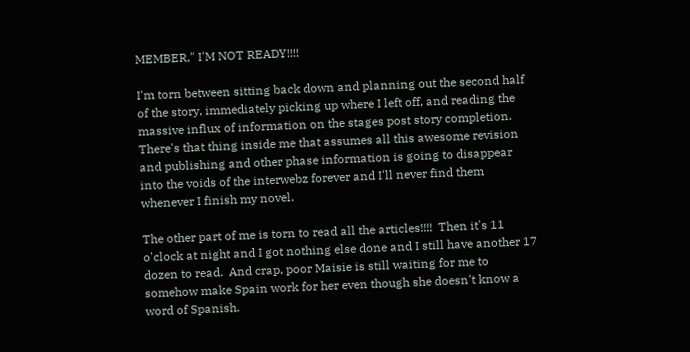MEMBER," I'M NOT READY!!!!

I'm torn between sitting back down and planning out the second half of the story, immediately picking up where I left off, and reading the massive influx of information on the stages post story completion.  There's that thing inside me that assumes all this awesome revision and publishing and other phase information is going to disappear into the voids of the interwebz forever and I'll never find them whenever I finish my novel.

The other part of me is torn to read all the articles!!!!  Then it's 11 o'clock at night and I got nothing else done and I still have another 17 dozen to read.  And crap, poor Maisie is still waiting for me to somehow make Spain work for her even though she doesn't know a word of Spanish.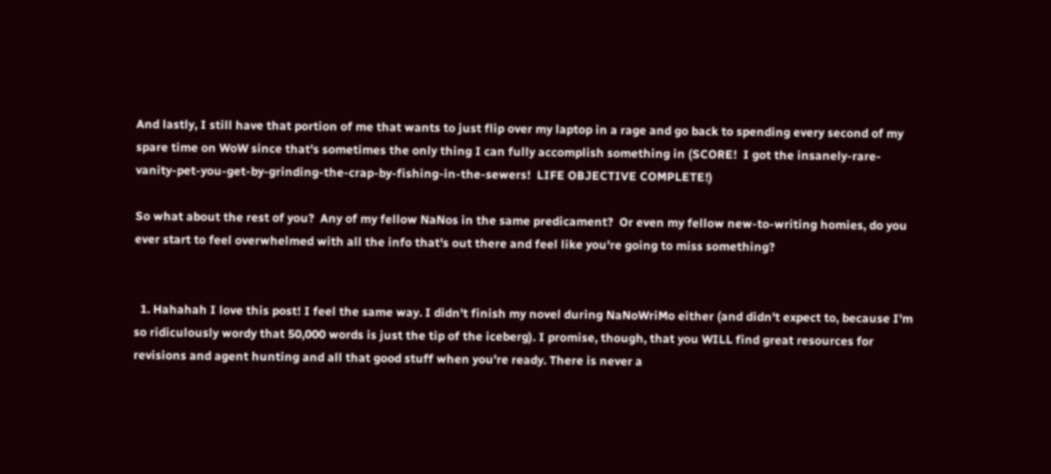And lastly, I still have that portion of me that wants to just flip over my laptop in a rage and go back to spending every second of my spare time on WoW since that's sometimes the only thing I can fully accomplish something in (SCORE!  I got the insanely-rare-vanity-pet-you-get-by-grinding-the-crap-by-fishing-in-the-sewers!  LIFE OBJECTIVE COMPLETE!)

So what about the rest of you?  Any of my fellow NaNos in the same predicament?  Or even my fellow new-to-writing homies, do you ever start to feel overwhelmed with all the info that's out there and feel like you're going to miss something?


  1. Hahahah I love this post! I feel the same way. I didn't finish my novel during NaNoWriMo either (and didn't expect to, because I'm so ridiculously wordy that 50,000 words is just the tip of the iceberg). I promise, though, that you WILL find great resources for revisions and agent hunting and all that good stuff when you're ready. There is never a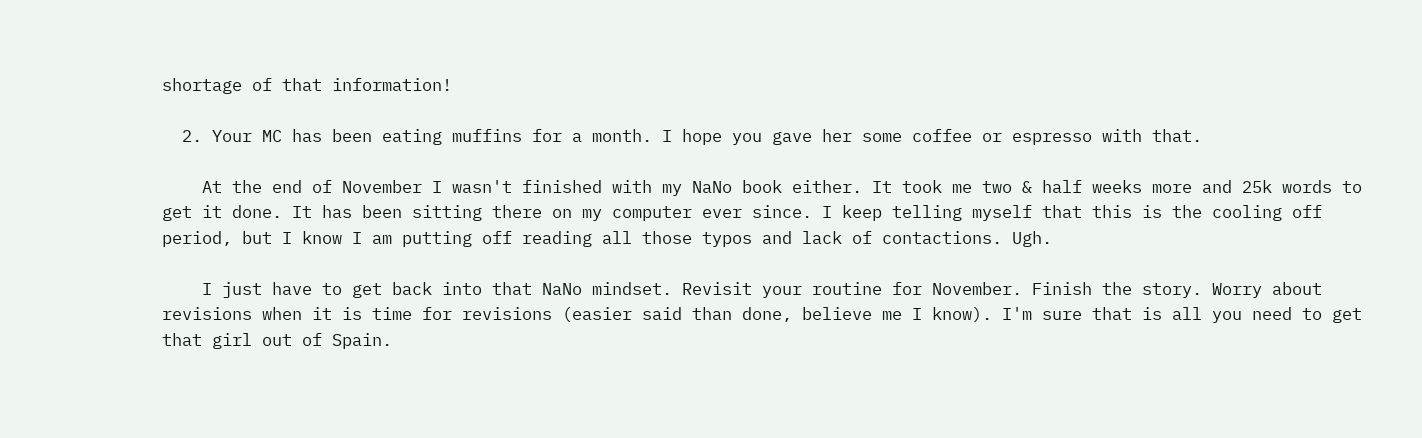shortage of that information!

  2. Your MC has been eating muffins for a month. I hope you gave her some coffee or espresso with that.

    At the end of November I wasn't finished with my NaNo book either. It took me two & half weeks more and 25k words to get it done. It has been sitting there on my computer ever since. I keep telling myself that this is the cooling off period, but I know I am putting off reading all those typos and lack of contactions. Ugh.

    I just have to get back into that NaNo mindset. Revisit your routine for November. Finish the story. Worry about revisions when it is time for revisions (easier said than done, believe me I know). I'm sure that is all you need to get that girl out of Spain.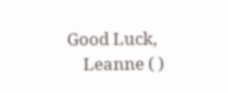Good Luck,
    Leanne ( )